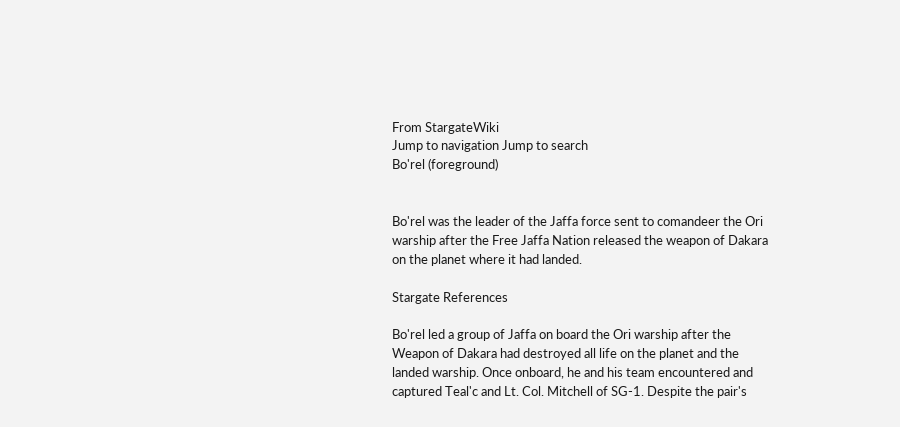From StargateWiki
Jump to navigation Jump to search
Bo'rel (foreground)


Bo'rel was the leader of the Jaffa force sent to comandeer the Ori warship after the Free Jaffa Nation released the weapon of Dakara on the planet where it had landed.

Stargate References

Bo'rel led a group of Jaffa on board the Ori warship after the Weapon of Dakara had destroyed all life on the planet and the landed warship. Once onboard, he and his team encountered and captured Teal'c and Lt. Col. Mitchell of SG-1. Despite the pair's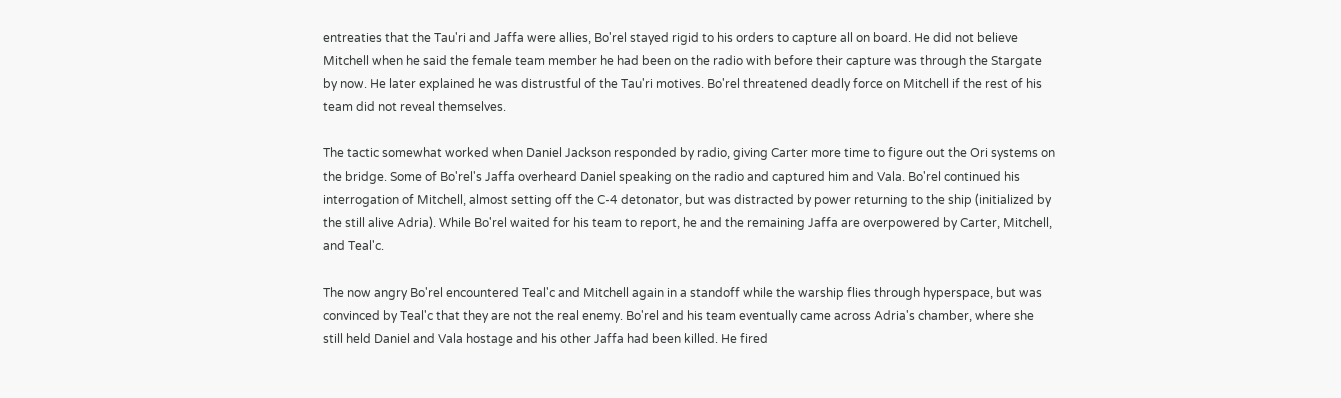entreaties that the Tau'ri and Jaffa were allies, Bo'rel stayed rigid to his orders to capture all on board. He did not believe Mitchell when he said the female team member he had been on the radio with before their capture was through the Stargate by now. He later explained he was distrustful of the Tau'ri motives. Bo'rel threatened deadly force on Mitchell if the rest of his team did not reveal themselves.

The tactic somewhat worked when Daniel Jackson responded by radio, giving Carter more time to figure out the Ori systems on the bridge. Some of Bo'rel's Jaffa overheard Daniel speaking on the radio and captured him and Vala. Bo'rel continued his interrogation of Mitchell, almost setting off the C-4 detonator, but was distracted by power returning to the ship (initialized by the still alive Adria). While Bo'rel waited for his team to report, he and the remaining Jaffa are overpowered by Carter, Mitchell, and Teal'c.

The now angry Bo'rel encountered Teal'c and Mitchell again in a standoff while the warship flies through hyperspace, but was convinced by Teal'c that they are not the real enemy. Bo'rel and his team eventually came across Adria's chamber, where she still held Daniel and Vala hostage and his other Jaffa had been killed. He fired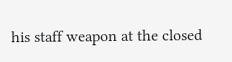his staff weapon at the closed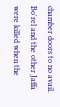chamber doors to no avail. Bo'rel and the other Jaffa were killed when the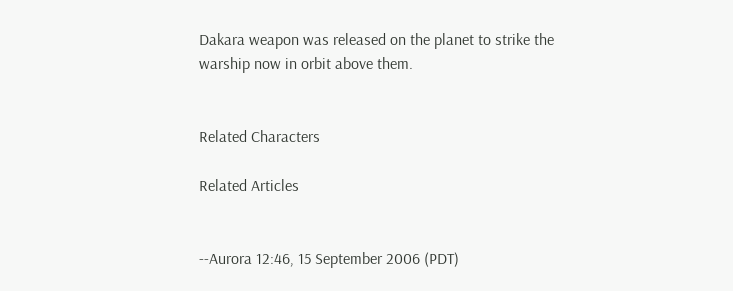Dakara weapon was released on the planet to strike the warship now in orbit above them.


Related Characters

Related Articles


--Aurora 12:46, 15 September 2006 (PDT)